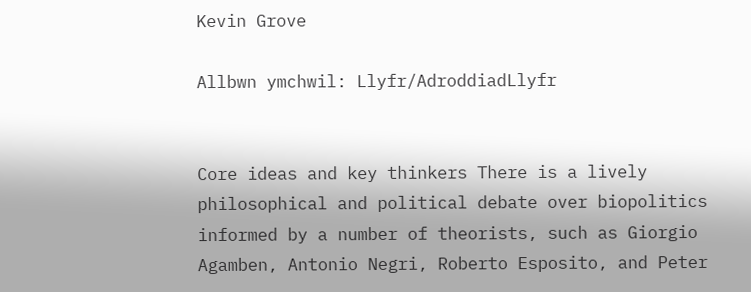Kevin Grove

Allbwn ymchwil: Llyfr/AdroddiadLlyfr


Core ideas and key thinkers There is a lively philosophical and political debate over biopolitics informed by a number of theorists, such as Giorgio Agamben, Antonio Negri, Roberto Esposito, and Peter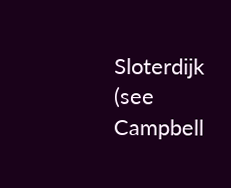Sloterdijk (see Campbell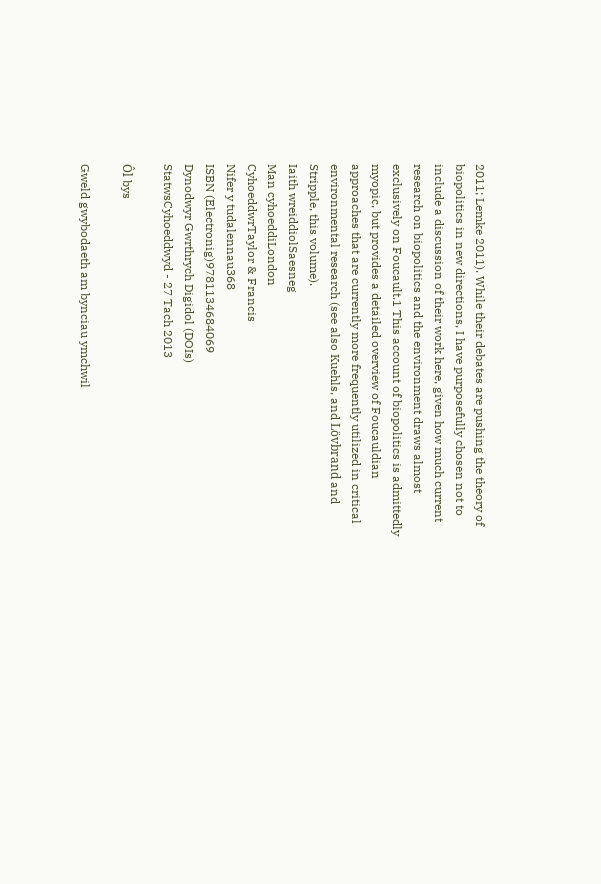2011; Lemke 2011). While their debates are pushing the theory of biopolitics in new directions, I have purposefully chosen not to include a discussion of their work here, given how much current research on biopolitics and the environment draws almost exclusively on Foucault.1 This account of biopolitics is admittedly myopic, but provides a detailed overview of Foucauldian approaches that are currently more frequently utilized in critical environmental research (see also Kuehls, and Lövbrand and Stripple, this volume).
Iaith wreiddiolSaesneg
Man cyhoeddiLondon
CyhoeddwrTaylor & Francis
Nifer y tudalennau368
ISBN (Electronig)9781134684069
Dynodwyr Gwrthrych Digidol (DOIs)
StatwsCyhoeddwyd - 27 Tach 2013

Ôl bys

Gweld gwybodaeth am bynciau ymchwil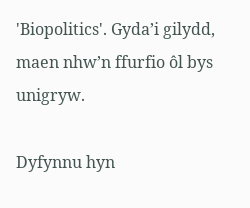'Biopolitics'. Gyda’i gilydd, maen nhw’n ffurfio ôl bys unigryw.

Dyfynnu hyn